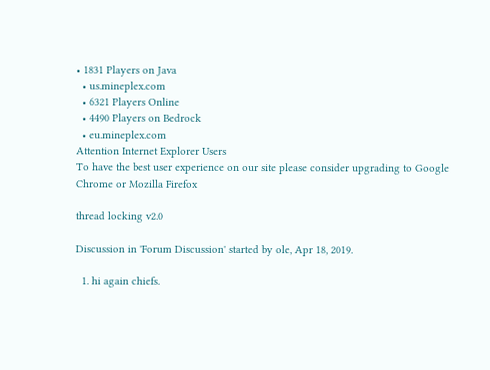• 1831 Players on Java
  • us.mineplex.com
  • 6321 Players Online
  • 4490 Players on Bedrock
  • eu.mineplex.com
Attention Internet Explorer Users
To have the best user experience on our site please consider upgrading to Google Chrome or Mozilla Firefox

thread locking v2.0

Discussion in 'Forum Discussion' started by ole, Apr 18, 2019.

  1. hi again chiefs.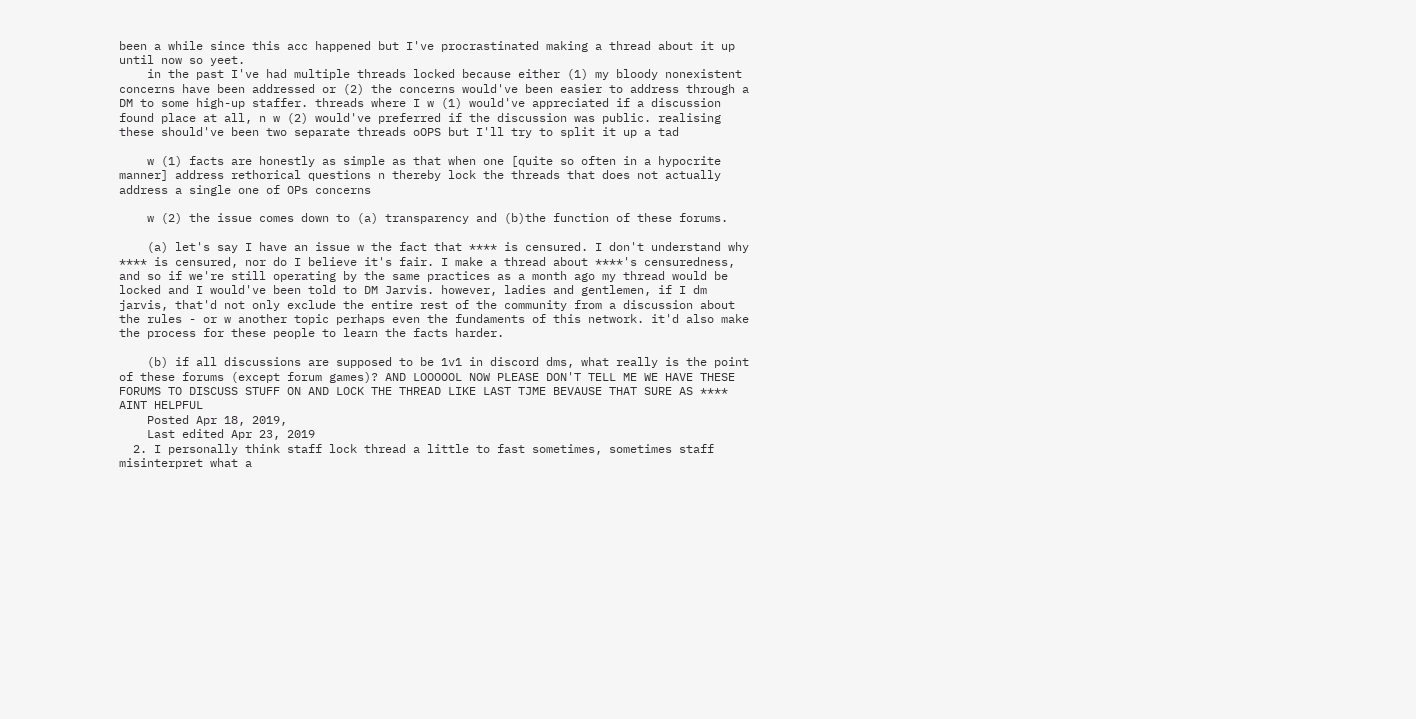been a while since this acc happened but I've procrastinated making a thread about it up until now so yeet.
    in the past I've had multiple threads locked because either (1) my bloody nonexistent concerns have been addressed or (2) the concerns would've been easier to address through a DM to some high-up staffer. threads where I w (1) would've appreciated if a discussion found place at all, n w (2) would've preferred if the discussion was public. realising these should've been two separate threads oOPS but I'll try to split it up a tad

    w (1) facts are honestly as simple as that when one [quite so often in a hypocrite manner] address rethorical questions n thereby lock the threads that does not actually address a single one of OPs concerns

    w (2) the issue comes down to (a) transparency and (b)the function of these forums.

    (a) let's say I have an issue w the fact that **** is censured. I don't understand why **** is censured, nor do I believe it's fair. I make a thread about ****'s censuredness, and so if we're still operating by the same practices as a month ago my thread would be locked and I would've been told to DM Jarvis. however, ladies and gentlemen, if I dm jarvis, that'd not only exclude the entire rest of the community from a discussion about the rules - or w another topic perhaps even the fundaments of this network. it'd also make the process for these people to learn the facts harder.

    (b) if all discussions are supposed to be 1v1 in discord dms, what really is the point of these forums (except forum games)? AND LOOOOOL NOW PLEASE DON'T TELL ME WE HAVE THESE FORUMS TO DISCUSS STUFF ON AND LOCK THE THREAD LIKE LAST TJME BEVAUSE THAT SURE AS **** AINT HELPFUL
    Posted Apr 18, 2019,
    Last edited Apr 23, 2019
  2. I personally think staff lock thread a little to fast sometimes, sometimes staff misinterpret what a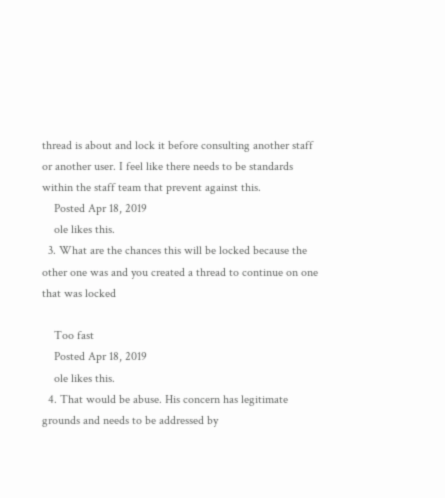thread is about and lock it before consulting another staff or another user. I feel like there needs to be standards within the staff team that prevent against this.
    Posted Apr 18, 2019
    ole likes this.
  3. What are the chances this will be locked because the other one was and you created a thread to continue on one that was locked

    Too fast
    Posted Apr 18, 2019
    ole likes this.
  4. That would be abuse. His concern has legitimate grounds and needs to be addressed by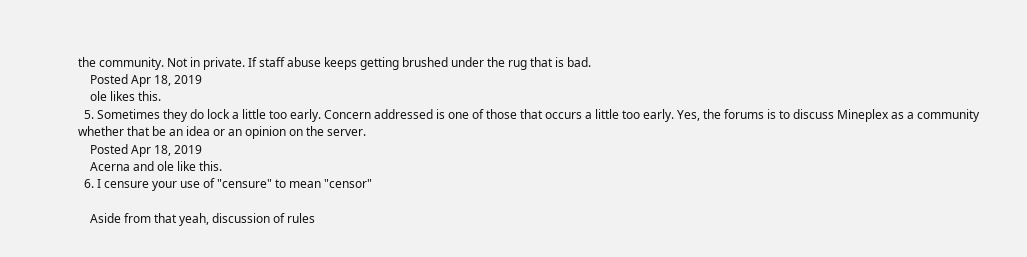the community. Not in private. If staff abuse keeps getting brushed under the rug that is bad.
    Posted Apr 18, 2019
    ole likes this.
  5. Sometimes they do lock a little too early. Concern addressed is one of those that occurs a little too early. Yes, the forums is to discuss Mineplex as a community whether that be an idea or an opinion on the server.
    Posted Apr 18, 2019
    Acerna and ole like this.
  6. I censure your use of "censure" to mean "censor"

    Aside from that yeah, discussion of rules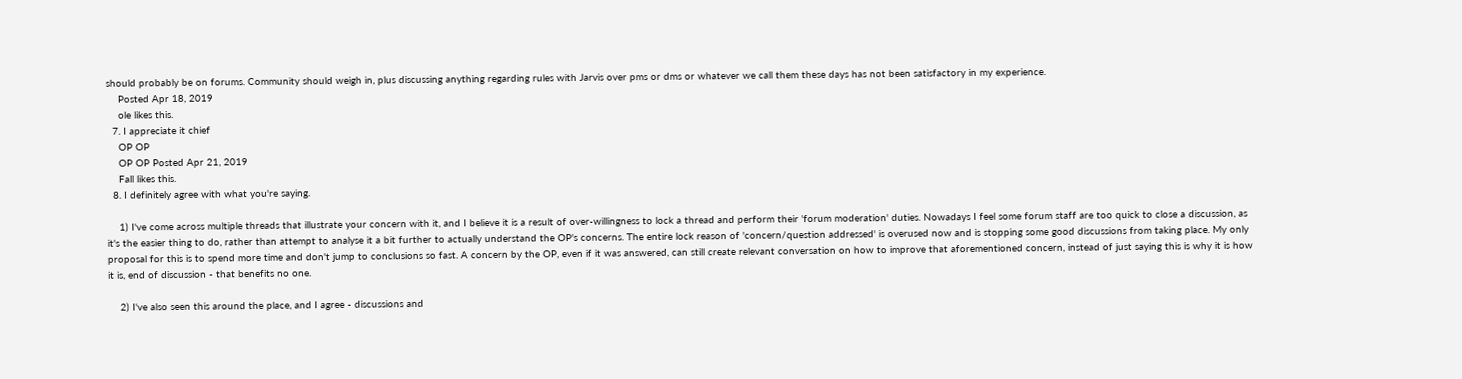should probably be on forums. Community should weigh in, plus discussing anything regarding rules with Jarvis over pms or dms or whatever we call them these days has not been satisfactory in my experience.
    Posted Apr 18, 2019
    ole likes this.
  7. I appreciate it chief
    OP OP
    OP OP Posted Apr 21, 2019
    Fall likes this.
  8. I definitely agree with what you're saying.

    1) I've come across multiple threads that illustrate your concern with it, and I believe it is a result of over-willingness to lock a thread and perform their 'forum moderation' duties. Nowadays I feel some forum staff are too quick to close a discussion, as it's the easier thing to do, rather than attempt to analyse it a bit further to actually understand the OP's concerns. The entire lock reason of 'concern/question addressed' is overused now and is stopping some good discussions from taking place. My only proposal for this is to spend more time and don't jump to conclusions so fast. A concern by the OP, even if it was answered, can still create relevant conversation on how to improve that aforementioned concern, instead of just saying this is why it is how it is, end of discussion - that benefits no one.

    2) I've also seen this around the place, and I agree - discussions and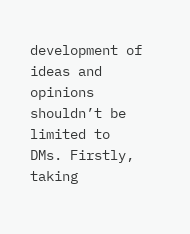development of ideas and opinions shouldn’t be limited to DMs. Firstly, taking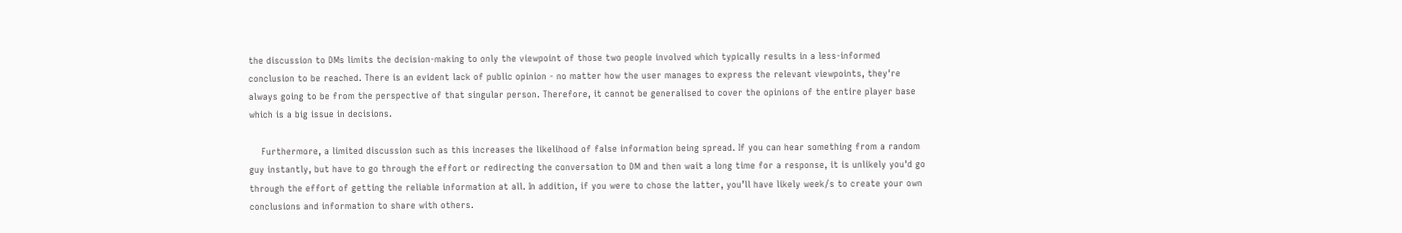the discussion to DMs limits the decision-making to only the viewpoint of those two people involved which typically results in a less-informed conclusion to be reached. There is an evident lack of public opinion - no matter how the user manages to express the relevant viewpoints, they're always going to be from the perspective of that singular person. Therefore, it cannot be generalised to cover the opinions of the entire player base which is a big issue in decisions.

    Furthermore, a limited discussion such as this increases the likelihood of false information being spread. If you can hear something from a random guy instantly, but have to go through the effort or redirecting the conversation to DM and then wait a long time for a response, it is unlikely you'd go through the effort of getting the reliable information at all. In addition, if you were to chose the latter, you’ll have likely week/s to create your own conclusions and information to share with others.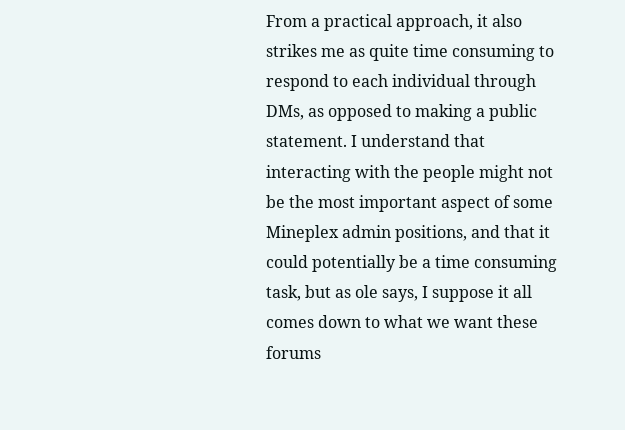From a practical approach, it also strikes me as quite time consuming to respond to each individual through DMs, as opposed to making a public statement. I understand that interacting with the people might not be the most important aspect of some Mineplex admin positions, and that it could potentially be a time consuming task, but as ole says, I suppose it all comes down to what we want these forums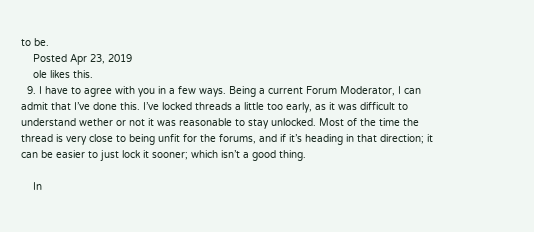to be.
    Posted Apr 23, 2019
    ole likes this.
  9. I have to agree with you in a few ways. Being a current Forum Moderator, I can admit that I’ve done this. I’ve locked threads a little too early, as it was difficult to understand wether or not it was reasonable to stay unlocked. Most of the time the thread is very close to being unfit for the forums, and if it’s heading in that direction; it can be easier to just lock it sooner; which isn’t a good thing.

    In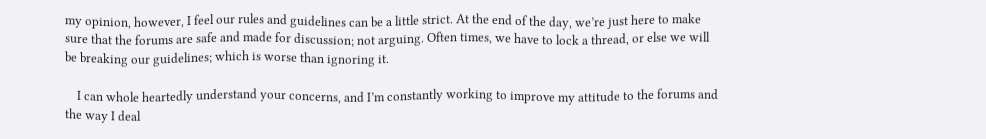my opinion, however, I feel our rules and guidelines can be a little strict. At the end of the day, we’re just here to make sure that the forums are safe and made for discussion; not arguing. Often times, we have to lock a thread, or else we will be breaking our guidelines; which is worse than ignoring it.

    I can whole heartedly understand your concerns, and I’m constantly working to improve my attitude to the forums and the way I deal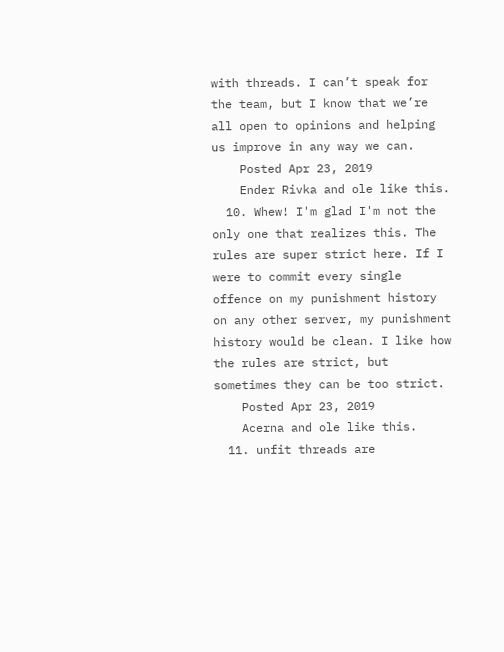with threads. I can’t speak for the team, but I know that we’re all open to opinions and helping us improve in any way we can.
    Posted Apr 23, 2019
    Ender Rivka and ole like this.
  10. Whew! I'm glad I'm not the only one that realizes this. The rules are super strict here. If I were to commit every single offence on my punishment history on any other server, my punishment history would be clean. I like how the rules are strict, but sometimes they can be too strict.
    Posted Apr 23, 2019
    Acerna and ole like this.
  11. unfit threads are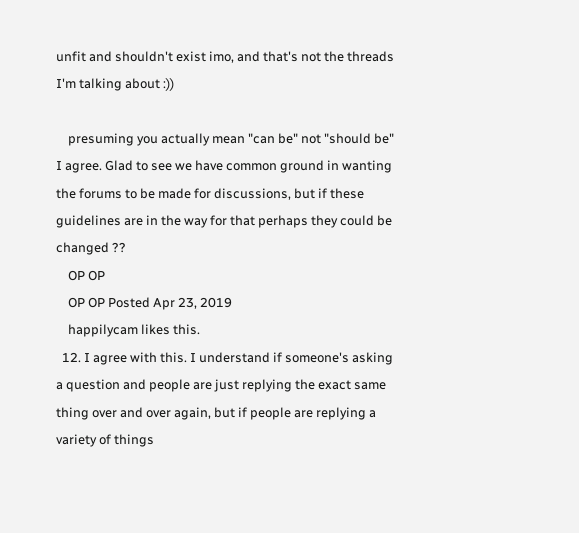unfit and shouldn't exist imo, and that's not the threads I'm talking about :))

    presuming you actually mean "can be" not "should be" I agree. Glad to see we have common ground in wanting the forums to be made for discussions, but if these guidelines are in the way for that perhaps they could be changed ??
    OP OP
    OP OP Posted Apr 23, 2019
    happilycam likes this.
  12. I agree with this. I understand if someone's asking a question and people are just replying the exact same thing over and over again, but if people are replying a variety of things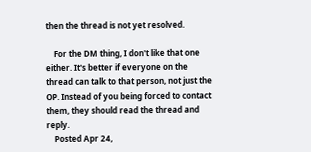then the thread is not yet resolved.

    For the DM thing, I don't like that one either. It's better if everyone on the thread can talk to that person, not just the OP. Instead of you being forced to contact them, they should read the thread and reply.
    Posted Apr 24,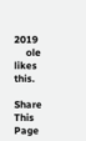2019
    ole likes this.

Share This Page